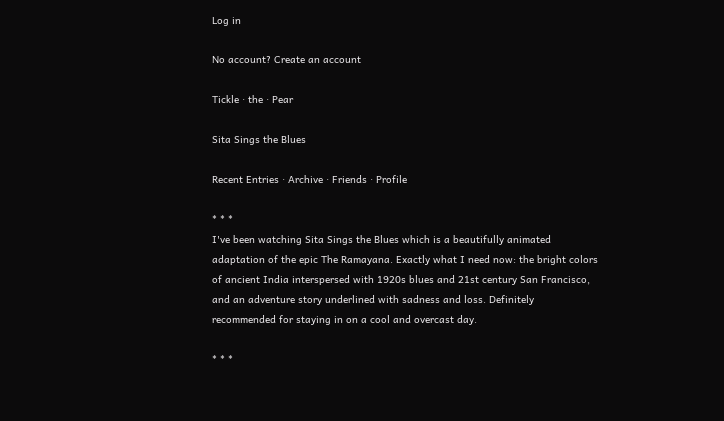Log in

No account? Create an account

Tickle · the · Pear

Sita Sings the Blues

Recent Entries · Archive · Friends · Profile

* * *
I've been watching Sita Sings the Blues which is a beautifully animated adaptation of the epic The Ramayana. Exactly what I need now: the bright colors of ancient India interspersed with 1920s blues and 21st century San Francisco, and an adventure story underlined with sadness and loss. Definitely recommended for staying in on a cool and overcast day.

* * *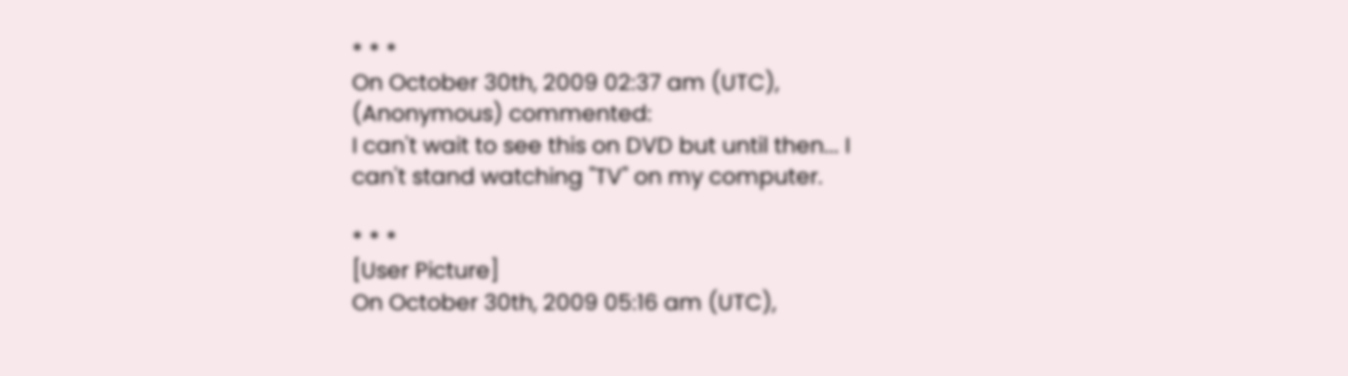* * *
On October 30th, 2009 02:37 am (UTC), (Anonymous) commented:
I can't wait to see this on DVD but until then... I can't stand watching "TV" on my computer.

* * *
[User Picture]
On October 30th, 2009 05:16 am (UTC),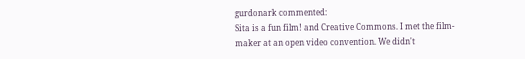gurdonark commented:
Sita is a fun film! and Creative Commons. I met the film-maker at an open video convention. We didn't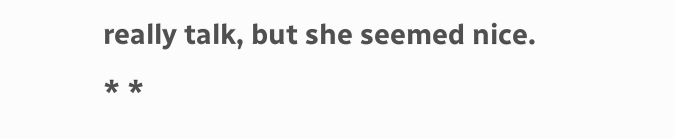really talk, but she seemed nice.
* *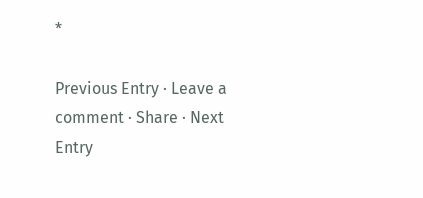*

Previous Entry · Leave a comment · Share · Next Entry